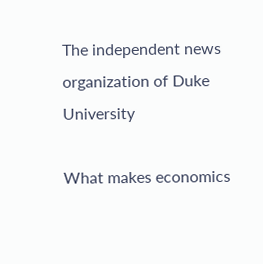The independent news organization of Duke University

What makes economics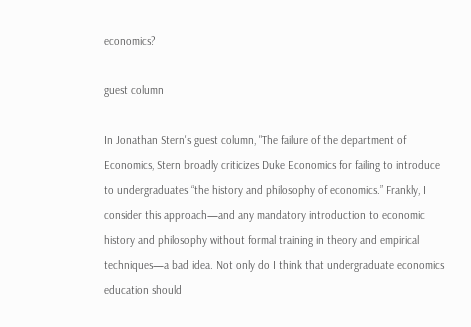economics?

guest column

In Jonathan Stern's guest column, "The failure of the department of Economics, Stern broadly criticizes Duke Economics for failing to introduce to undergraduates “the history and philosophy of economics.” Frankly, I consider this approach—and any mandatory introduction to economic history and philosophy without formal training in theory and empirical techniques—a bad idea. Not only do I think that undergraduate economics education should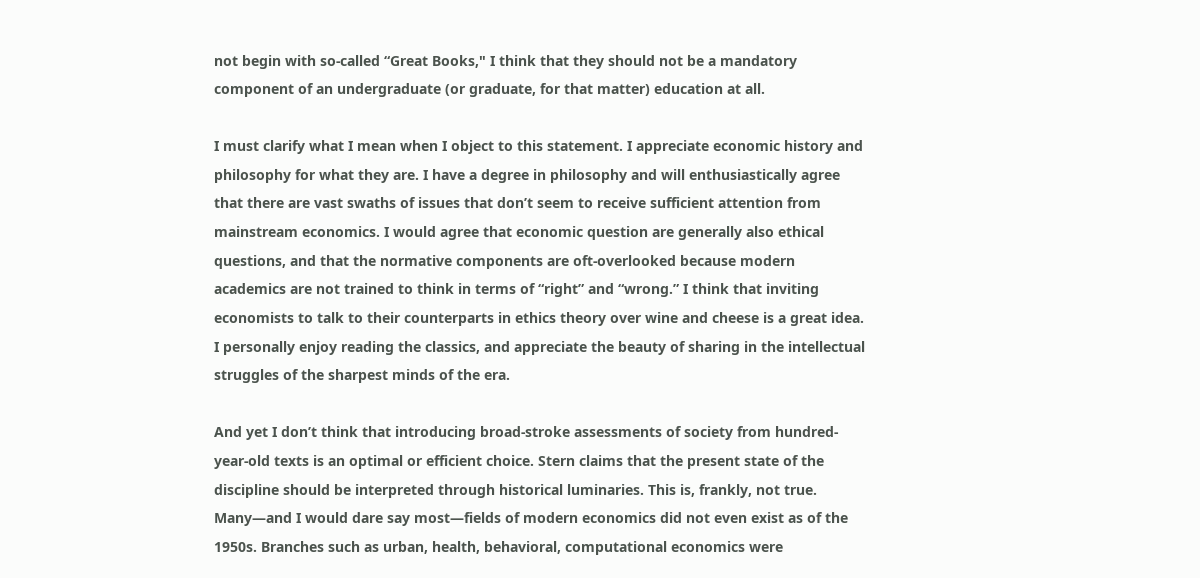not begin with so-called “Great Books," I think that they should not be a mandatory component of an undergraduate (or graduate, for that matter) education at all.

I must clarify what I mean when I object to this statement. I appreciate economic history and philosophy for what they are. I have a degree in philosophy and will enthusiastically agree that there are vast swaths of issues that don’t seem to receive sufficient attention from mainstream economics. I would agree that economic question are generally also ethical questions, and that the normative components are oft-overlooked because modern academics are not trained to think in terms of “right” and “wrong.” I think that inviting economists to talk to their counterparts in ethics theory over wine and cheese is a great idea. I personally enjoy reading the classics, and appreciate the beauty of sharing in the intellectual struggles of the sharpest minds of the era.

And yet I don’t think that introducing broad-stroke assessments of society from hundred-year-old texts is an optimal or efficient choice. Stern claims that the present state of the discipline should be interpreted through historical luminaries. This is, frankly, not true. Many—and I would dare say most—fields of modern economics did not even exist as of the 1950s. Branches such as urban, health, behavioral, computational economics were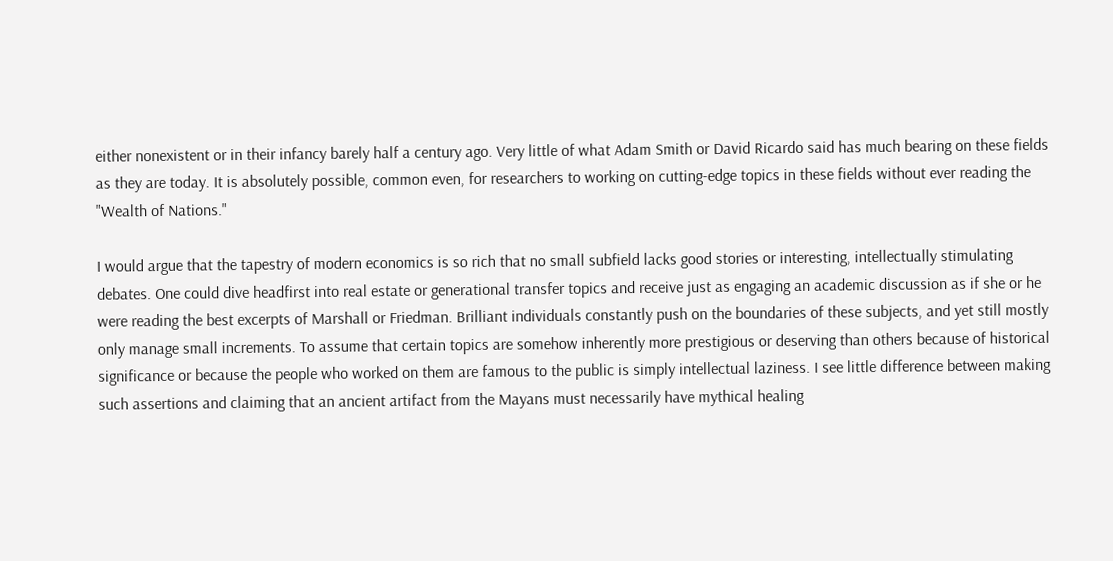either nonexistent or in their infancy barely half a century ago. Very little of what Adam Smith or David Ricardo said has much bearing on these fields as they are today. It is absolutely possible, common even, for researchers to working on cutting-edge topics in these fields without ever reading the "Wealth of Nations."

I would argue that the tapestry of modern economics is so rich that no small subfield lacks good stories or interesting, intellectually stimulating debates. One could dive headfirst into real estate or generational transfer topics and receive just as engaging an academic discussion as if she or he were reading the best excerpts of Marshall or Friedman. Brilliant individuals constantly push on the boundaries of these subjects, and yet still mostly only manage small increments. To assume that certain topics are somehow inherently more prestigious or deserving than others because of historical significance or because the people who worked on them are famous to the public is simply intellectual laziness. I see little difference between making such assertions and claiming that an ancient artifact from the Mayans must necessarily have mythical healing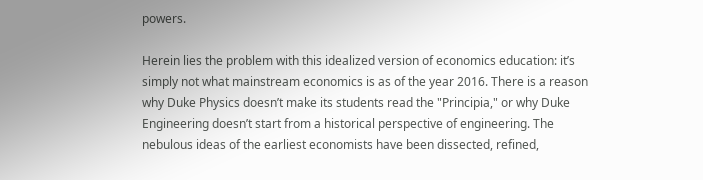powers.

Herein lies the problem with this idealized version of economics education: it’s simply not what mainstream economics is as of the year 2016. There is a reason why Duke Physics doesn’t make its students read the "Principia," or why Duke Engineering doesn’t start from a historical perspective of engineering. The nebulous ideas of the earliest economists have been dissected, refined,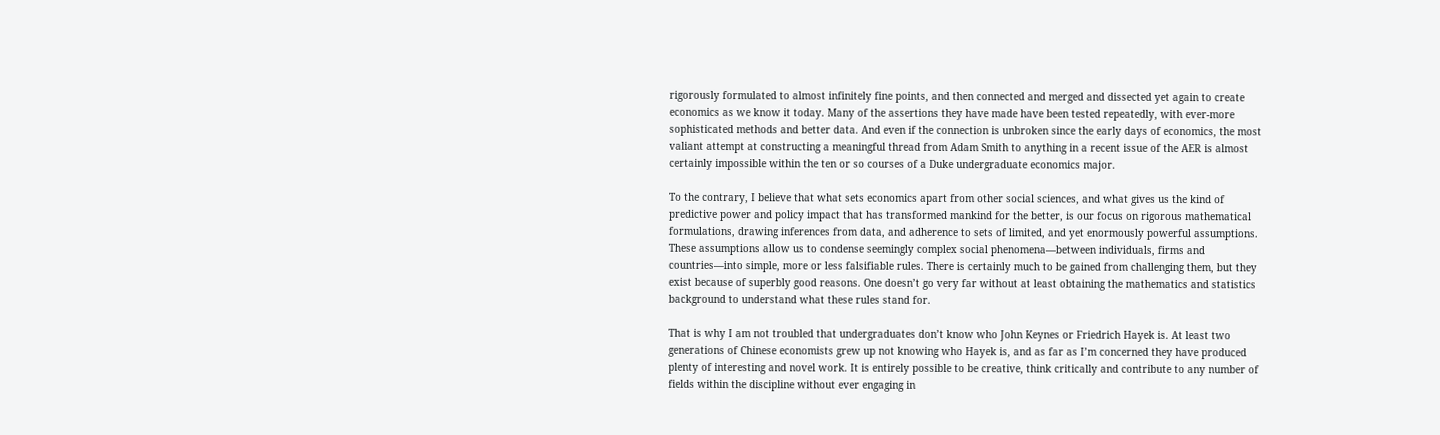rigorously formulated to almost infinitely fine points, and then connected and merged and dissected yet again to create economics as we know it today. Many of the assertions they have made have been tested repeatedly, with ever-more sophisticated methods and better data. And even if the connection is unbroken since the early days of economics, the most valiant attempt at constructing a meaningful thread from Adam Smith to anything in a recent issue of the AER is almost certainly impossible within the ten or so courses of a Duke undergraduate economics major.

To the contrary, I believe that what sets economics apart from other social sciences, and what gives us the kind of predictive power and policy impact that has transformed mankind for the better, is our focus on rigorous mathematical formulations, drawing inferences from data, and adherence to sets of limited, and yet enormously powerful assumptions. These assumptions allow us to condense seemingly complex social phenomena—between individuals, firms and countries—into simple, more or less falsifiable rules. There is certainly much to be gained from challenging them, but they exist because of superbly good reasons. One doesn’t go very far without at least obtaining the mathematics and statistics background to understand what these rules stand for.

That is why I am not troubled that undergraduates don’t know who John Keynes or Friedrich Hayek is. At least two generations of Chinese economists grew up not knowing who Hayek is, and as far as I’m concerned they have produced plenty of interesting and novel work. It is entirely possible to be creative, think critically and contribute to any number of fields within the discipline without ever engaging in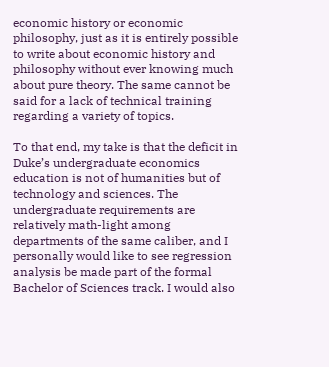economic history or economic philosophy, just as it is entirely possible to write about economic history and philosophy without ever knowing much about pure theory. The same cannot be said for a lack of technical training regarding a variety of topics.

To that end, my take is that the deficit in Duke’s undergraduate economics education is not of humanities but of technology and sciences. The undergraduate requirements are relatively math-light among departments of the same caliber, and I personally would like to see regression analysis be made part of the formal Bachelor of Sciences track. I would also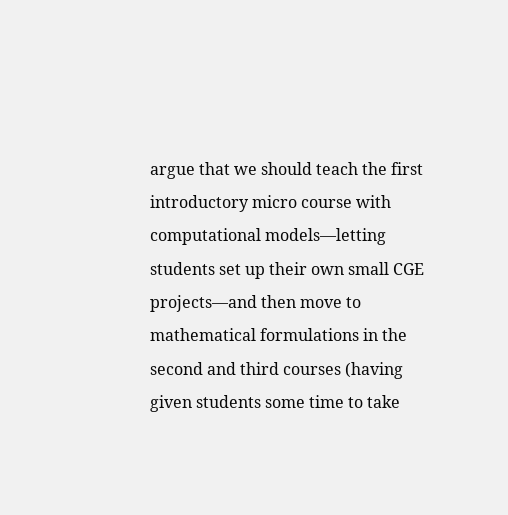argue that we should teach the first introductory micro course with computational models—letting students set up their own small CGE projects—and then move to mathematical formulations in the second and third courses (having given students some time to take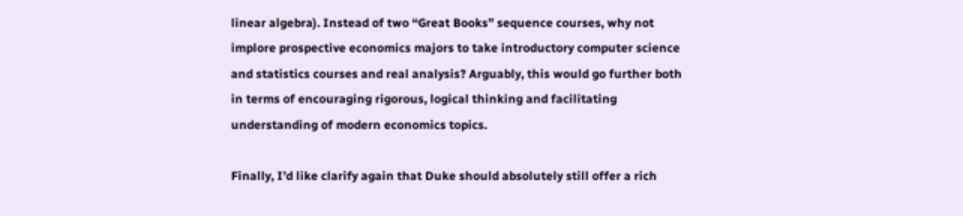linear algebra). Instead of two “Great Books” sequence courses, why not implore prospective economics majors to take introductory computer science and statistics courses and real analysis? Arguably, this would go further both in terms of encouraging rigorous, logical thinking and facilitating understanding of modern economics topics.

Finally, I’d like clarify again that Duke should absolutely still offer a rich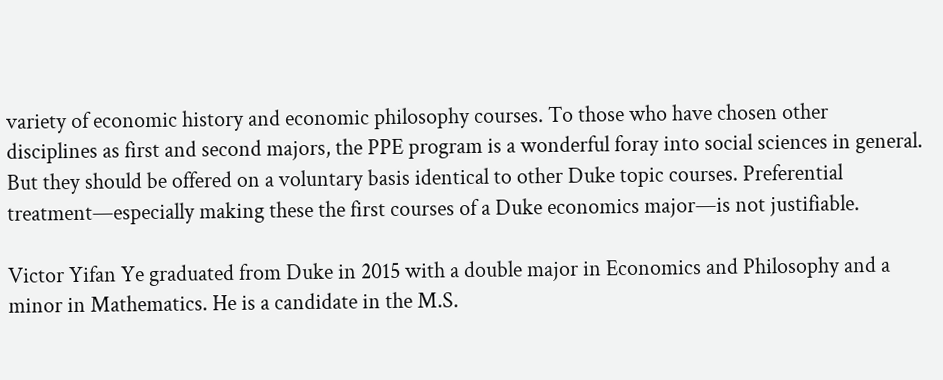variety of economic history and economic philosophy courses. To those who have chosen other disciplines as first and second majors, the PPE program is a wonderful foray into social sciences in general. But they should be offered on a voluntary basis identical to other Duke topic courses. Preferential treatment—especially making these the first courses of a Duke economics major—is not justifiable.

Victor Yifan Ye graduated from Duke in 2015 with a double major in Economics and Philosophy and a minor in Mathematics. He is a candidate in the M.S.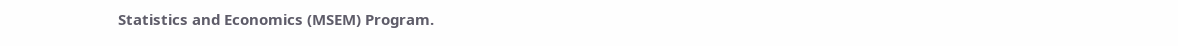Statistics and Economics (MSEM) Program.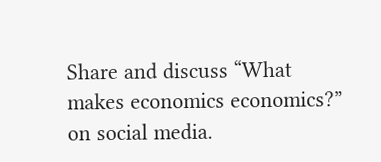Share and discuss “What makes economics economics?” on social media.